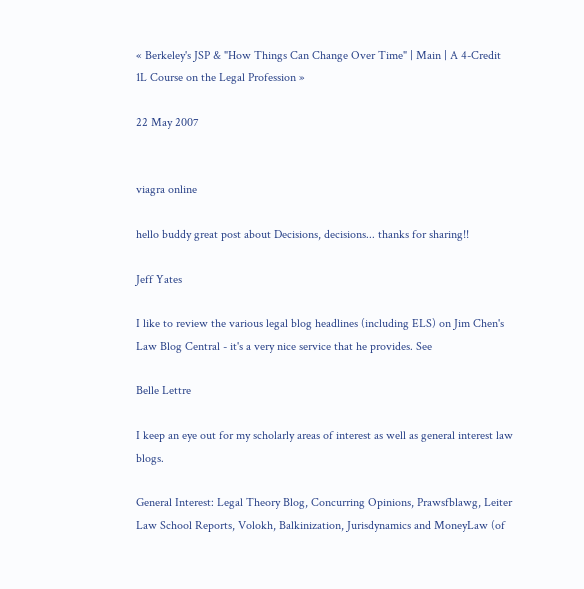« Berkeley's JSP & "How Things Can Change Over Time" | Main | A 4-Credit 1L Course on the Legal Profession »

22 May 2007


viagra online

hello buddy great post about Decisions, decisions... thanks for sharing!!

Jeff Yates

I like to review the various legal blog headlines (including ELS) on Jim Chen's Law Blog Central - it's a very nice service that he provides. See

Belle Lettre

I keep an eye out for my scholarly areas of interest as well as general interest law blogs.

General Interest: Legal Theory Blog, Concurring Opinions, Prawsfblawg, Leiter Law School Reports, Volokh, Balkinization, Jurisdynamics and MoneyLaw (of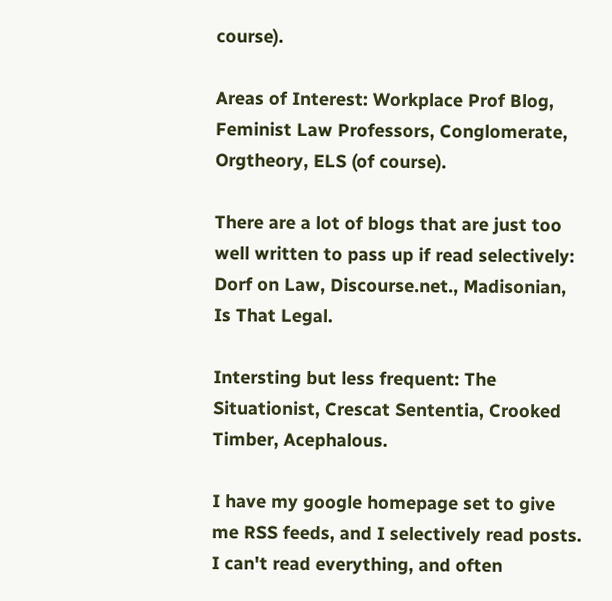course).

Areas of Interest: Workplace Prof Blog, Feminist Law Professors, Conglomerate, Orgtheory, ELS (of course).

There are a lot of blogs that are just too well written to pass up if read selectively: Dorf on Law, Discourse.net., Madisonian, Is That Legal.

Intersting but less frequent: The Situationist, Crescat Sententia, Crooked Timber, Acephalous.

I have my google homepage set to give me RSS feeds, and I selectively read posts. I can't read everything, and often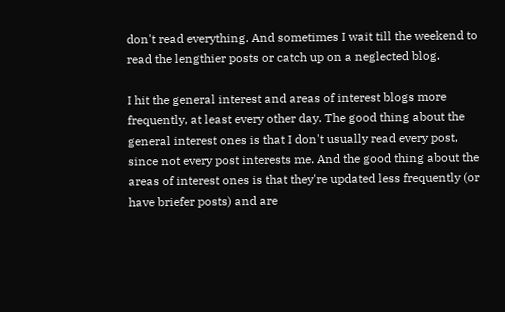don't read everything. And sometimes I wait till the weekend to read the lengthier posts or catch up on a neglected blog.

I hit the general interest and areas of interest blogs more frequently, at least every other day. The good thing about the general interest ones is that I don't usually read every post, since not every post interests me. And the good thing about the areas of interest ones is that they're updated less frequently (or have briefer posts) and are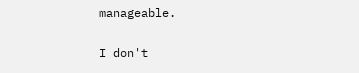manageable.

I don't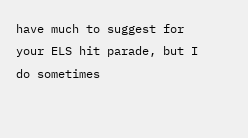have much to suggest for your ELS hit parade, but I do sometimes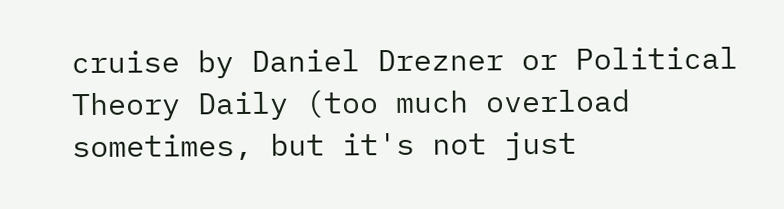cruise by Daniel Drezner or Political Theory Daily (too much overload sometimes, but it's not just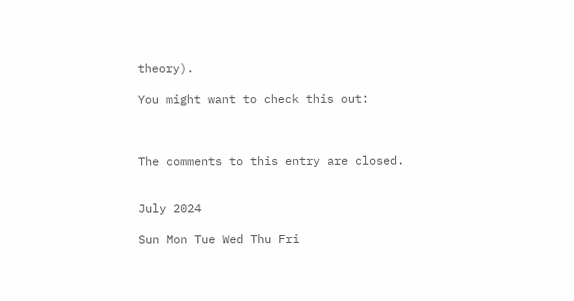theory).

You might want to check this out:



The comments to this entry are closed.


July 2024

Sun Mon Tue Wed Thu Fri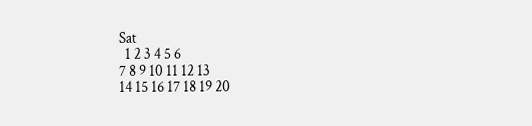Sat
  1 2 3 4 5 6
7 8 9 10 11 12 13
14 15 16 17 18 19 20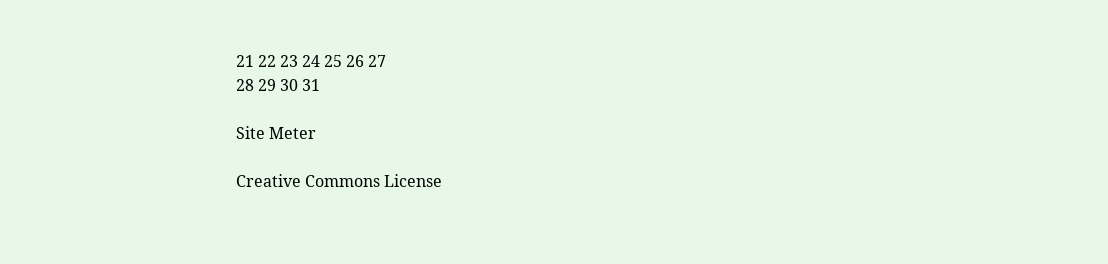21 22 23 24 25 26 27
28 29 30 31

Site Meter

Creative Commons License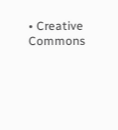• Creative Commons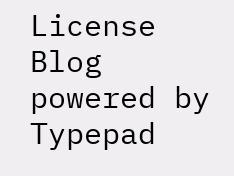License
Blog powered by Typepad